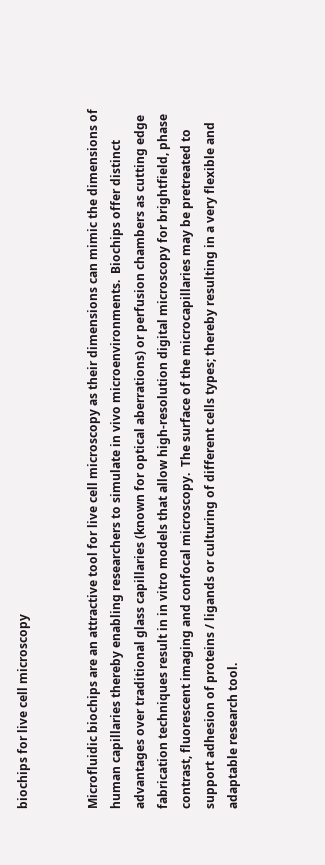biochips for live cell microscopy


Microfluidic biochips are an attractive tool for live cell microscopy as their dimensions can mimic the dimensions of human capillaries thereby enabling researchers to simulate in vivo microenvironments.  Biochips offer distinct advantages over traditional glass capillaries (known for optical aberrations) or perfusion chambers as cutting edge fabrication techniques result in in vitro models that allow high-resolution digital microscopy for brightfield, phase contrast, fluorescent imaging and confocal microscopy.  The surface of the microcapillaries may be pretreated to support adhesion of proteins / ligands or culturing of different cells types; thereby resulting in a very flexible and adaptable research tool.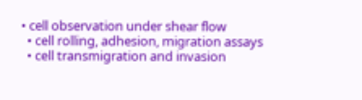• cell observation under shear flow
  • cell rolling, adhesion, migration assays
  • cell transmigration and invasion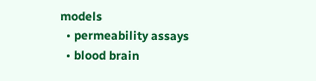models
  • permeability assays
  • blood brain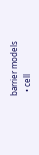barrier models
  • cell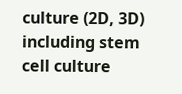culture (2D, 3D) including stem cell culture